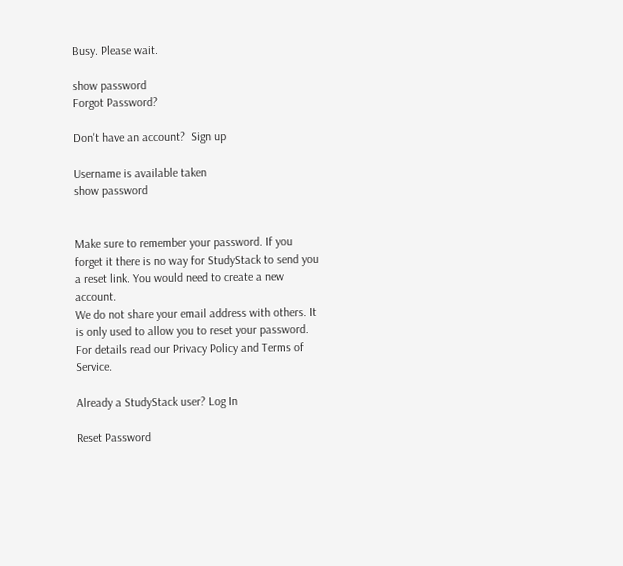Busy. Please wait.

show password
Forgot Password?

Don't have an account?  Sign up

Username is available taken
show password


Make sure to remember your password. If you forget it there is no way for StudyStack to send you a reset link. You would need to create a new account.
We do not share your email address with others. It is only used to allow you to reset your password. For details read our Privacy Policy and Terms of Service.

Already a StudyStack user? Log In

Reset Password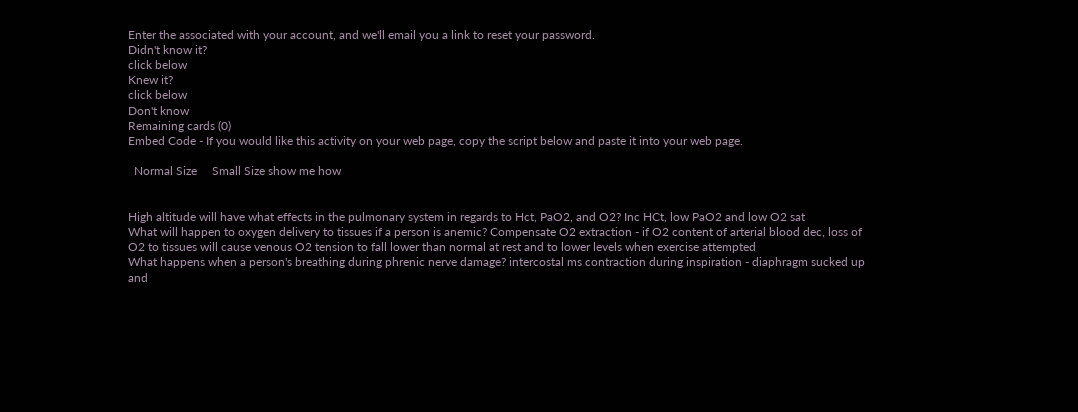Enter the associated with your account, and we'll email you a link to reset your password.
Didn't know it?
click below
Knew it?
click below
Don't know
Remaining cards (0)
Embed Code - If you would like this activity on your web page, copy the script below and paste it into your web page.

  Normal Size     Small Size show me how


High altitude will have what effects in the pulmonary system in regards to Hct, PaO2, and O2? Inc HCt, low PaO2 and low O2 sat
What will happen to oxygen delivery to tissues if a person is anemic? Compensate O2 extraction - if O2 content of arterial blood dec, loss of O2 to tissues will cause venous O2 tension to fall lower than normal at rest and to lower levels when exercise attempted
What happens when a person's breathing during phrenic nerve damage? intercostal ms contraction during inspiration - diaphragm sucked up and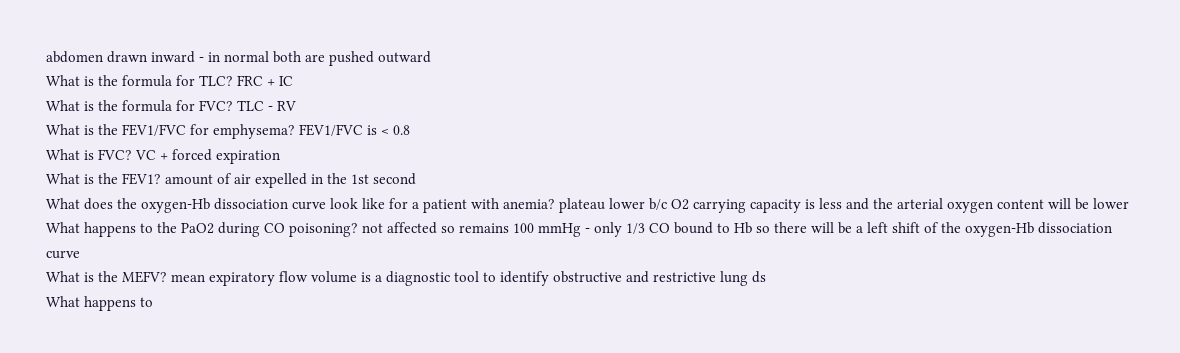abdomen drawn inward - in normal both are pushed outward
What is the formula for TLC? FRC + IC
What is the formula for FVC? TLC - RV
What is the FEV1/FVC for emphysema? FEV1/FVC is < 0.8
What is FVC? VC + forced expiration
What is the FEV1? amount of air expelled in the 1st second
What does the oxygen-Hb dissociation curve look like for a patient with anemia? plateau lower b/c O2 carrying capacity is less and the arterial oxygen content will be lower
What happens to the PaO2 during CO poisoning? not affected so remains 100 mmHg - only 1/3 CO bound to Hb so there will be a left shift of the oxygen-Hb dissociation curve
What is the MEFV? mean expiratory flow volume is a diagnostic tool to identify obstructive and restrictive lung ds
What happens to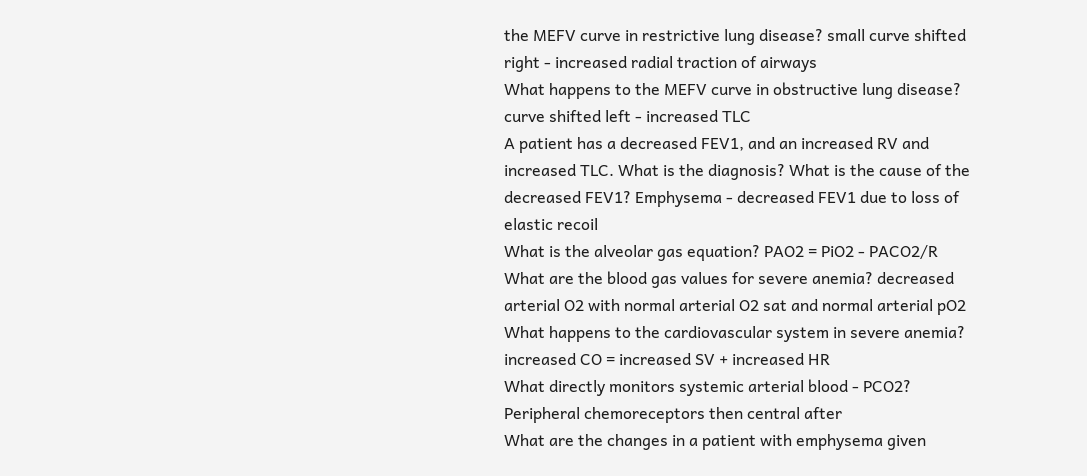the MEFV curve in restrictive lung disease? small curve shifted right - increased radial traction of airways
What happens to the MEFV curve in obstructive lung disease? curve shifted left - increased TLC
A patient has a decreased FEV1, and an increased RV and increased TLC. What is the diagnosis? What is the cause of the decreased FEV1? Emphysema - decreased FEV1 due to loss of elastic recoil
What is the alveolar gas equation? PAO2 = PiO2 - PACO2/R
What are the blood gas values for severe anemia? decreased arterial O2 with normal arterial O2 sat and normal arterial pO2
What happens to the cardiovascular system in severe anemia? increased CO = increased SV + increased HR
What directly monitors systemic arterial blood - PCO2? Peripheral chemoreceptors then central after
What are the changes in a patient with emphysema given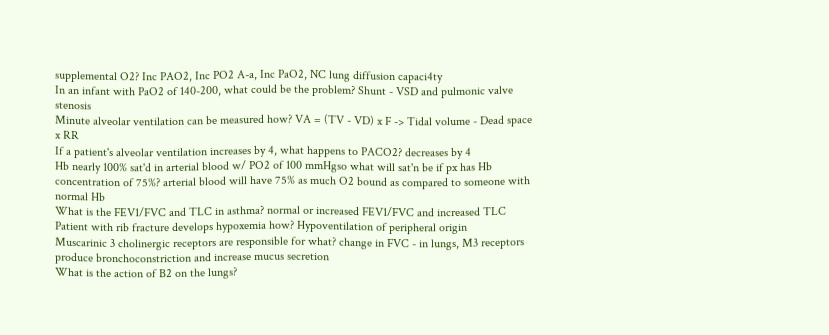supplemental O2? Inc PAO2, Inc PO2 A-a, Inc PaO2, NC lung diffusion capaci4ty
In an infant with PaO2 of 140-200, what could be the problem? Shunt - VSD and pulmonic valve stenosis
Minute alveolar ventilation can be measured how? VA = (TV - VD) x F -> Tidal volume - Dead space x RR
If a patient's alveolar ventilation increases by 4, what happens to PACO2? decreases by 4
Hb nearly 100% sat'd in arterial blood w/ PO2 of 100 mmHgso what will sat'n be if px has Hb concentration of 75%? arterial blood will have 75% as much O2 bound as compared to someone with normal Hb
What is the FEV1/FVC and TLC in asthma? normal or increased FEV1/FVC and increased TLC
Patient with rib fracture develops hypoxemia how? Hypoventilation of peripheral origin
Muscarinic 3 cholinergic receptors are responsible for what? change in FVC - in lungs, M3 receptors produce bronchoconstriction and increase mucus secretion
What is the action of B2 on the lungs?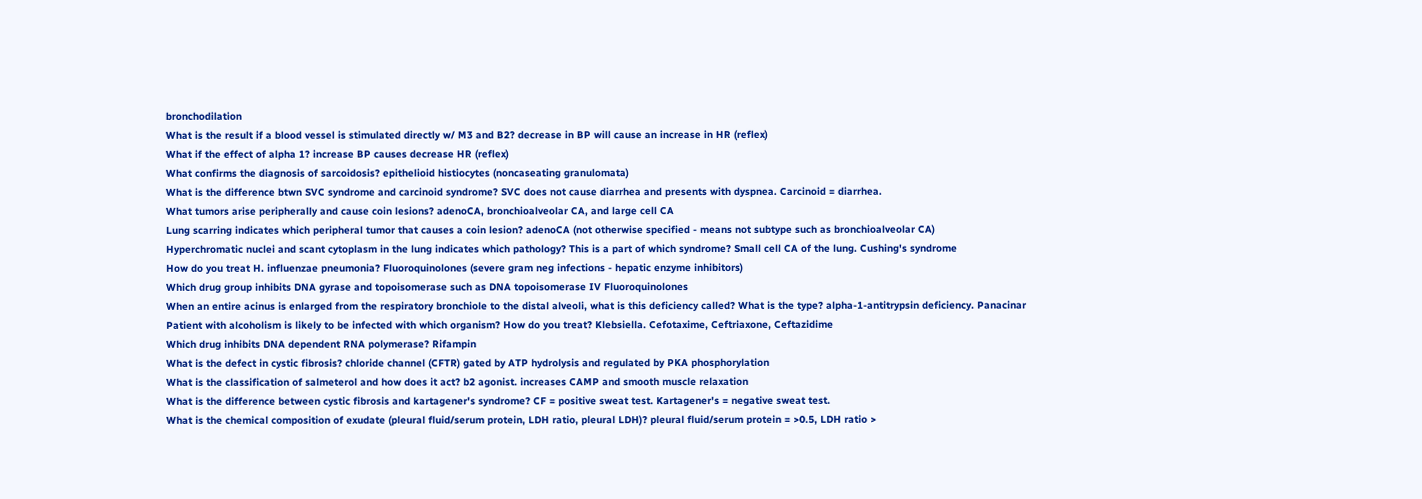bronchodilation
What is the result if a blood vessel is stimulated directly w/ M3 and B2? decrease in BP will cause an increase in HR (reflex)
What if the effect of alpha 1? increase BP causes decrease HR (reflex)
What confirms the diagnosis of sarcoidosis? epithelioid histiocytes (noncaseating granulomata)
What is the difference btwn SVC syndrome and carcinoid syndrome? SVC does not cause diarrhea and presents with dyspnea. Carcinoid = diarrhea.
What tumors arise peripherally and cause coin lesions? adenoCA, bronchioalveolar CA, and large cell CA
Lung scarring indicates which peripheral tumor that causes a coin lesion? adenoCA (not otherwise specified - means not subtype such as bronchioalveolar CA)
Hyperchromatic nuclei and scant cytoplasm in the lung indicates which pathology? This is a part of which syndrome? Small cell CA of the lung. Cushing's syndrome
How do you treat H. influenzae pneumonia? Fluoroquinolones (severe gram neg infections - hepatic enzyme inhibitors)
Which drug group inhibits DNA gyrase and topoisomerase such as DNA topoisomerase IV Fluoroquinolones
When an entire acinus is enlarged from the respiratory bronchiole to the distal alveoli, what is this deficiency called? What is the type? alpha-1-antitrypsin deficiency. Panacinar
Patient with alcoholism is likely to be infected with which organism? How do you treat? Klebsiella. Cefotaxime, Ceftriaxone, Ceftazidime
Which drug inhibits DNA dependent RNA polymerase? Rifampin
What is the defect in cystic fibrosis? chloride channel (CFTR) gated by ATP hydrolysis and regulated by PKA phosphorylation
What is the classification of salmeterol and how does it act? b2 agonist. increases CAMP and smooth muscle relaxation
What is the difference between cystic fibrosis and kartagener's syndrome? CF = positive sweat test. Kartagener's = negative sweat test.
What is the chemical composition of exudate (pleural fluid/serum protein, LDH ratio, pleural LDH)? pleural fluid/serum protein = >0.5, LDH ratio >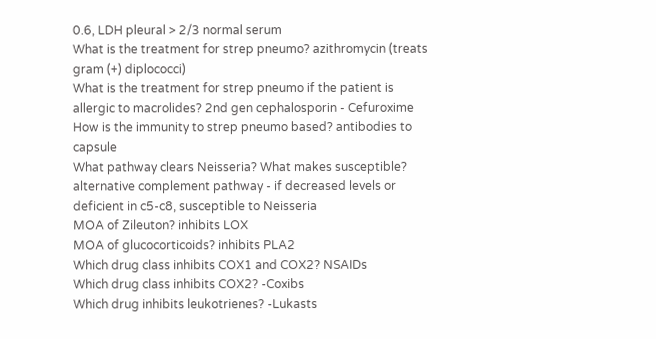0.6, LDH pleural > 2/3 normal serum
What is the treatment for strep pneumo? azithromycin (treats gram (+) diplococci)
What is the treatment for strep pneumo if the patient is allergic to macrolides? 2nd gen cephalosporin - Cefuroxime
How is the immunity to strep pneumo based? antibodies to capsule
What pathway clears Neisseria? What makes susceptible? alternative complement pathway - if decreased levels or deficient in c5-c8, susceptible to Neisseria
MOA of Zileuton? inhibits LOX
MOA of glucocorticoids? inhibits PLA2
Which drug class inhibits COX1 and COX2? NSAIDs
Which drug class inhibits COX2? -Coxibs
Which drug inhibits leukotrienes? -Lukasts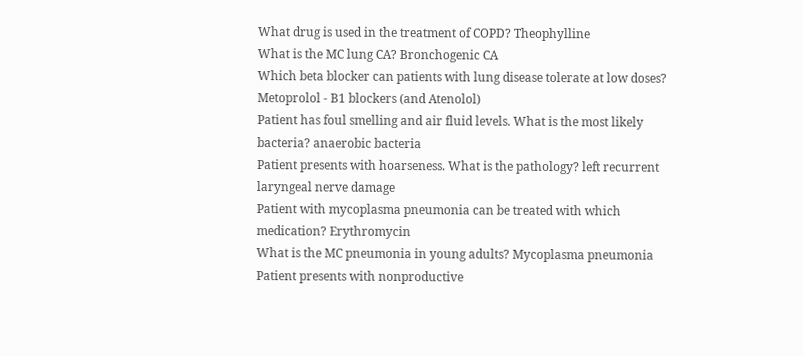What drug is used in the treatment of COPD? Theophylline
What is the MC lung CA? Bronchogenic CA
Which beta blocker can patients with lung disease tolerate at low doses? Metoprolol - B1 blockers (and Atenolol)
Patient has foul smelling and air fluid levels. What is the most likely bacteria? anaerobic bacteria
Patient presents with hoarseness. What is the pathology? left recurrent laryngeal nerve damage
Patient with mycoplasma pneumonia can be treated with which medication? Erythromycin
What is the MC pneumonia in young adults? Mycoplasma pneumonia
Patient presents with nonproductive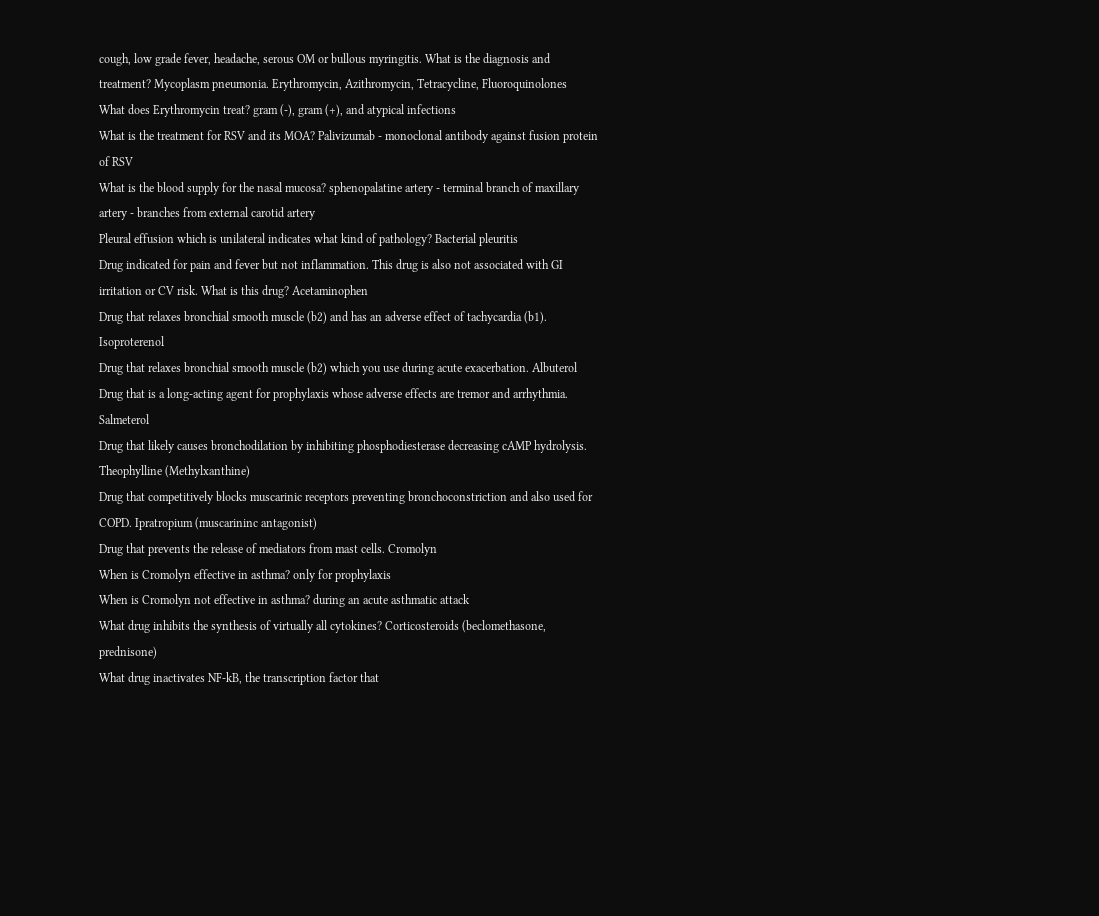cough, low grade fever, headache, serous OM or bullous myringitis. What is the diagnosis and treatment? Mycoplasm pneumonia. Erythromycin, Azithromycin, Tetracycline, Fluoroquinolones
What does Erythromycin treat? gram (-), gram (+), and atypical infections
What is the treatment for RSV and its MOA? Palivizumab - monoclonal antibody against fusion protein of RSV
What is the blood supply for the nasal mucosa? sphenopalatine artery - terminal branch of maxillary artery - branches from external carotid artery
Pleural effusion which is unilateral indicates what kind of pathology? Bacterial pleuritis
Drug indicated for pain and fever but not inflammation. This drug is also not associated with GI irritation or CV risk. What is this drug? Acetaminophen
Drug that relaxes bronchial smooth muscle (b2) and has an adverse effect of tachycardia (b1). Isoproterenol
Drug that relaxes bronchial smooth muscle (b2) which you use during acute exacerbation. Albuterol
Drug that is a long-acting agent for prophylaxis whose adverse effects are tremor and arrhythmia. Salmeterol
Drug that likely causes bronchodilation by inhibiting phosphodiesterase decreasing cAMP hydrolysis. Theophylline (Methylxanthine)
Drug that competitively blocks muscarinic receptors preventing bronchoconstriction and also used for COPD. Ipratropium (muscarininc antagonist)
Drug that prevents the release of mediators from mast cells. Cromolyn
When is Cromolyn effective in asthma? only for prophylaxis
When is Cromolyn not effective in asthma? during an acute asthmatic attack
What drug inhibits the synthesis of virtually all cytokines? Corticosteroids (beclomethasone, prednisone)
What drug inactivates NF-kB, the transcription factor that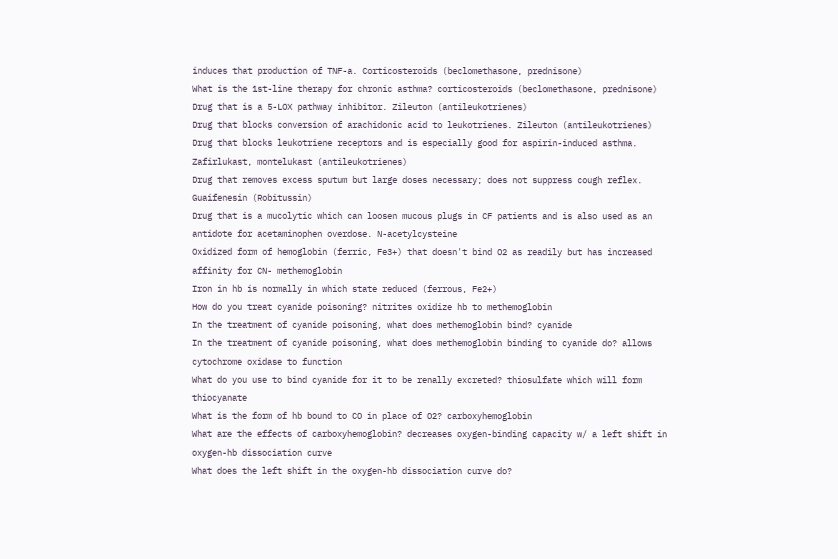induces that production of TNF-a. Corticosteroids (beclomethasone, prednisone)
What is the 1st-line therapy for chronic asthma? corticosteroids (beclomethasone, prednisone)
Drug that is a 5-LOX pathway inhibitor. Zileuton (antileukotrienes)
Drug that blocks conversion of arachidonic acid to leukotrienes. Zileuton (antileukotrienes)
Drug that blocks leukotriene receptors and is especially good for aspirin-induced asthma. Zafirlukast, montelukast (antileukotrienes)
Drug that removes excess sputum but large doses necessary; does not suppress cough reflex. Guaifenesin (Robitussin)
Drug that is a mucolytic which can loosen mucous plugs in CF patients and is also used as an antidote for acetaminophen overdose. N-acetylcysteine
Oxidized form of hemoglobin (ferric, Fe3+) that doesn't bind O2 as readily but has increased affinity for CN- methemoglobin
Iron in hb is normally in which state reduced (ferrous, Fe2+)
How do you treat cyanide poisoning? nitrites oxidize hb to methemoglobin
In the treatment of cyanide poisoning, what does methemoglobin bind? cyanide
In the treatment of cyanide poisoning, what does methemoglobin binding to cyanide do? allows cytochrome oxidase to function
What do you use to bind cyanide for it to be renally excreted? thiosulfate which will form thiocyanate
What is the form of hb bound to CO in place of O2? carboxyhemoglobin
What are the effects of carboxyhemoglobin? decreases oxygen-binding capacity w/ a left shift in oxygen-hb dissociation curve
What does the left shift in the oxygen-hb dissociation curve do?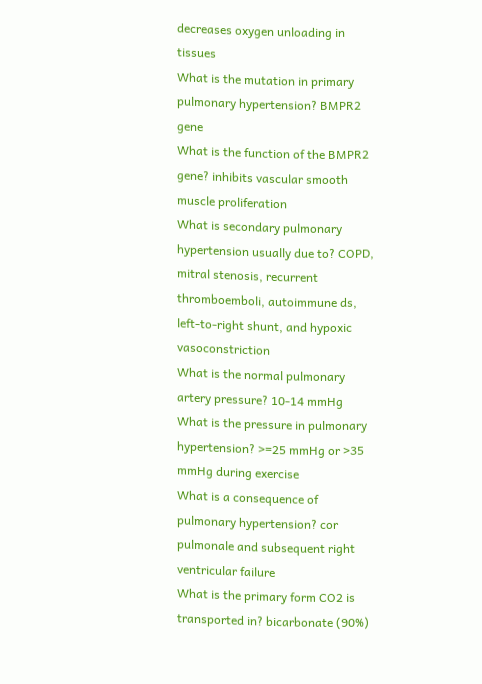decreases oxygen unloading in tissues
What is the mutation in primary pulmonary hypertension? BMPR2 gene
What is the function of the BMPR2 gene? inhibits vascular smooth muscle proliferation
What is secondary pulmonary hypertension usually due to? COPD, mitral stenosis, recurrent thromboemboli, autoimmune ds, left-to-right shunt, and hypoxic vasoconstriction
What is the normal pulmonary artery pressure? 10-14 mmHg
What is the pressure in pulmonary hypertension? >=25 mmHg or >35 mmHg during exercise
What is a consequence of pulmonary hypertension? cor pulmonale and subsequent right ventricular failure
What is the primary form CO2 is transported in? bicarbonate (90%)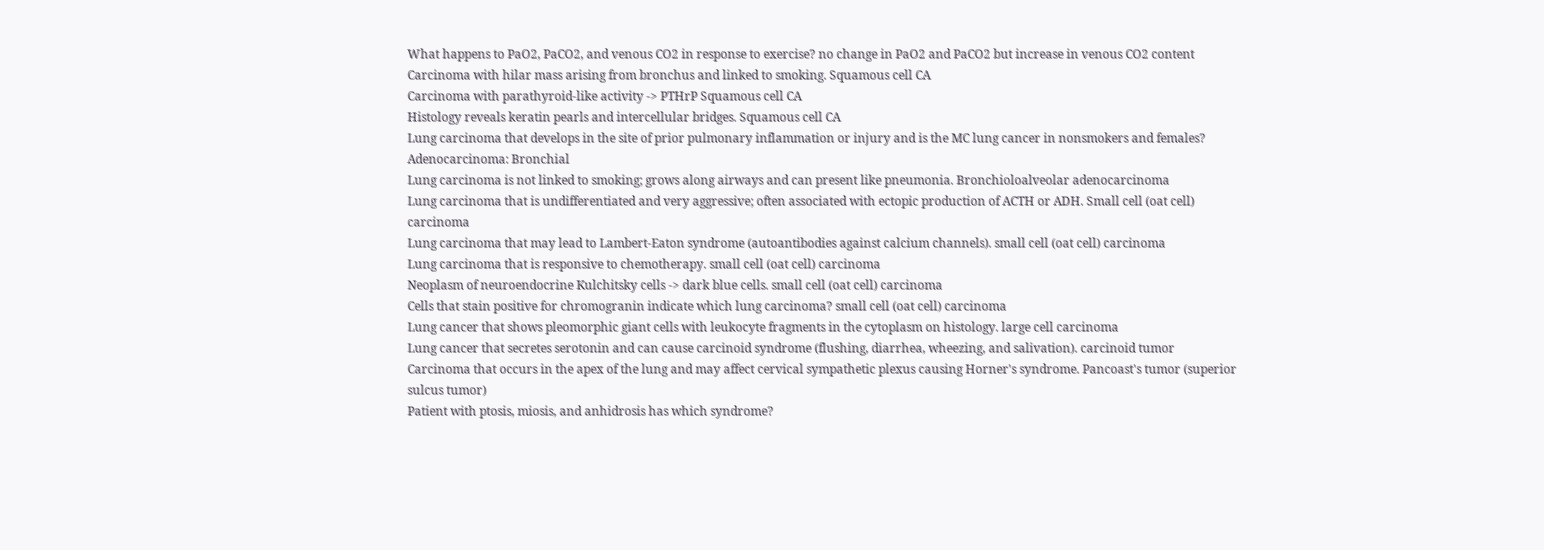What happens to PaO2, PaCO2, and venous CO2 in response to exercise? no change in PaO2 and PaCO2 but increase in venous CO2 content
Carcinoma with hilar mass arising from bronchus and linked to smoking. Squamous cell CA
Carcinoma with parathyroid-like activity -> PTHrP Squamous cell CA
Histology reveals keratin pearls and intercellular bridges. Squamous cell CA
Lung carcinoma that develops in the site of prior pulmonary inflammation or injury and is the MC lung cancer in nonsmokers and females? Adenocarcinoma: Bronchial
Lung carcinoma is not linked to smoking; grows along airways and can present like pneumonia. Bronchioloalveolar adenocarcinoma
Lung carcinoma that is undifferentiated and very aggressive; often associated with ectopic production of ACTH or ADH. Small cell (oat cell) carcinoma
Lung carcinoma that may lead to Lambert-Eaton syndrome (autoantibodies against calcium channels). small cell (oat cell) carcinoma
Lung carcinoma that is responsive to chemotherapy. small cell (oat cell) carcinoma
Neoplasm of neuroendocrine Kulchitsky cells -> dark blue cells. small cell (oat cell) carcinoma
Cells that stain positive for chromogranin indicate which lung carcinoma? small cell (oat cell) carcinoma
Lung cancer that shows pleomorphic giant cells with leukocyte fragments in the cytoplasm on histology. large cell carcinoma
Lung cancer that secretes serotonin and can cause carcinoid syndrome (flushing, diarrhea, wheezing, and salivation). carcinoid tumor
Carcinoma that occurs in the apex of the lung and may affect cervical sympathetic plexus causing Horner's syndrome. Pancoast's tumor (superior sulcus tumor)
Patient with ptosis, miosis, and anhidrosis has which syndrome?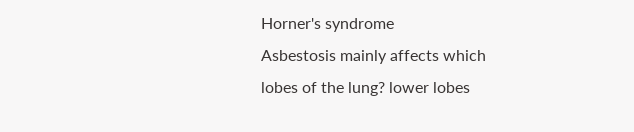Horner's syndrome
Asbestosis mainly affects which lobes of the lung? lower lobes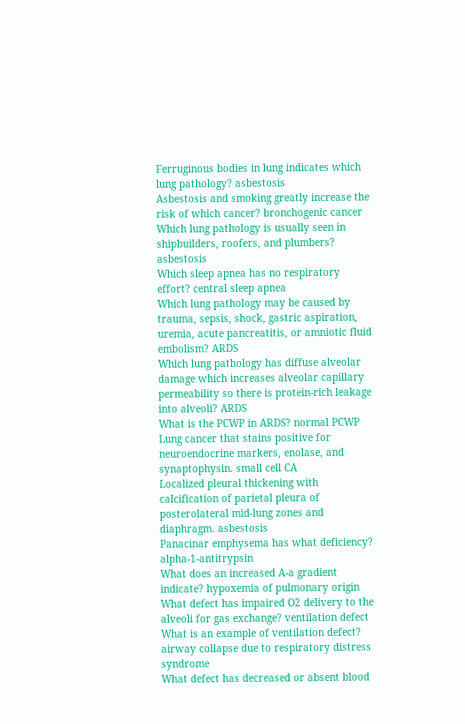Ferruginous bodies in lung indicates which lung pathology? asbestosis
Asbestosis and smoking greatly increase the risk of which cancer? bronchogenic cancer
Which lung pathology is usually seen in shipbuilders, roofers, and plumbers? asbestosis
Which sleep apnea has no respiratory effort? central sleep apnea
Which lung pathology may be caused by trauma, sepsis, shock, gastric aspiration, uremia, acute pancreatitis, or amniotic fluid embolism? ARDS
Which lung pathology has diffuse alveolar damage which increases alveolar capillary permeability so there is protein-rich leakage into alveoli? ARDS
What is the PCWP in ARDS? normal PCWP
Lung cancer that stains positive for neuroendocrine markers, enolase, and synaptophysin. small cell CA
Localized pleural thickening with calcification of parietal pleura of posterolateral mid-lung zones and diaphragm. asbestosis
Panacinar emphysema has what deficiency? alpha-1-antitrypsin
What does an increased A-a gradient indicate? hypoxemia of pulmonary origin
What defect has impaired O2 delivery to the alveoli for gas exchange? ventilation defect
What is an example of ventilation defect? airway collapse due to respiratory distress syndrome
What defect has decreased or absent blood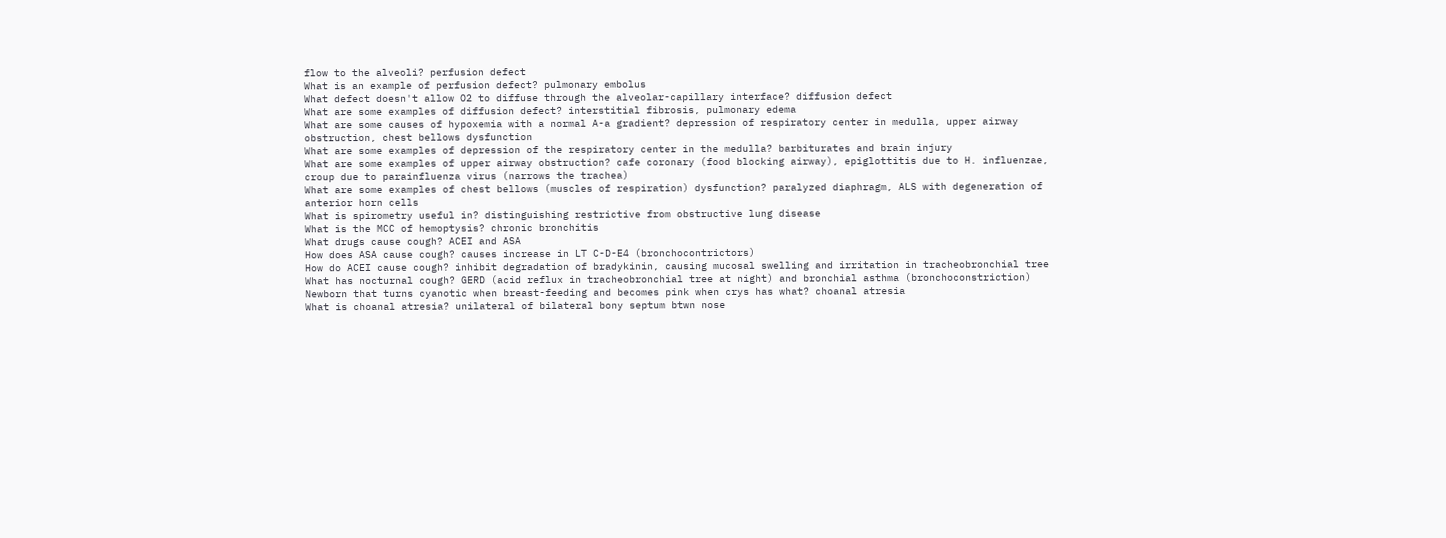flow to the alveoli? perfusion defect
What is an example of perfusion defect? pulmonary embolus
What defect doesn't allow O2 to diffuse through the alveolar-capillary interface? diffusion defect
What are some examples of diffusion defect? interstitial fibrosis, pulmonary edema
What are some causes of hypoxemia with a normal A-a gradient? depression of respiratory center in medulla, upper airway obstruction, chest bellows dysfunction
What are some examples of depression of the respiratory center in the medulla? barbiturates and brain injury
What are some examples of upper airway obstruction? cafe coronary (food blocking airway), epiglottitis due to H. influenzae, croup due to parainfluenza virus (narrows the trachea)
What are some examples of chest bellows (muscles of respiration) dysfunction? paralyzed diaphragm, ALS with degeneration of anterior horn cells
What is spirometry useful in? distinguishing restrictive from obstructive lung disease
What is the MCC of hemoptysis? chronic bronchitis
What drugs cause cough? ACEI and ASA
How does ASA cause cough? causes increase in LT C-D-E4 (bronchocontrictors)
How do ACEI cause cough? inhibit degradation of bradykinin, causing mucosal swelling and irritation in tracheobronchial tree
What has nocturnal cough? GERD (acid reflux in tracheobronchial tree at night) and bronchial asthma (bronchoconstriction)
Newborn that turns cyanotic when breast-feeding and becomes pink when crys has what? choanal atresia
What is choanal atresia? unilateral of bilateral bony septum btwn nose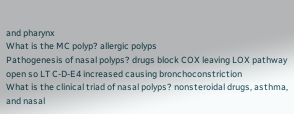and pharynx
What is the MC polyp? allergic polyps
Pathogenesis of nasal polyps? drugs block COX leaving LOX pathway open so LT C-D-E4 increased causing bronchoconstriction
What is the clinical triad of nasal polyps? nonsteroidal drugs, asthma, and nasal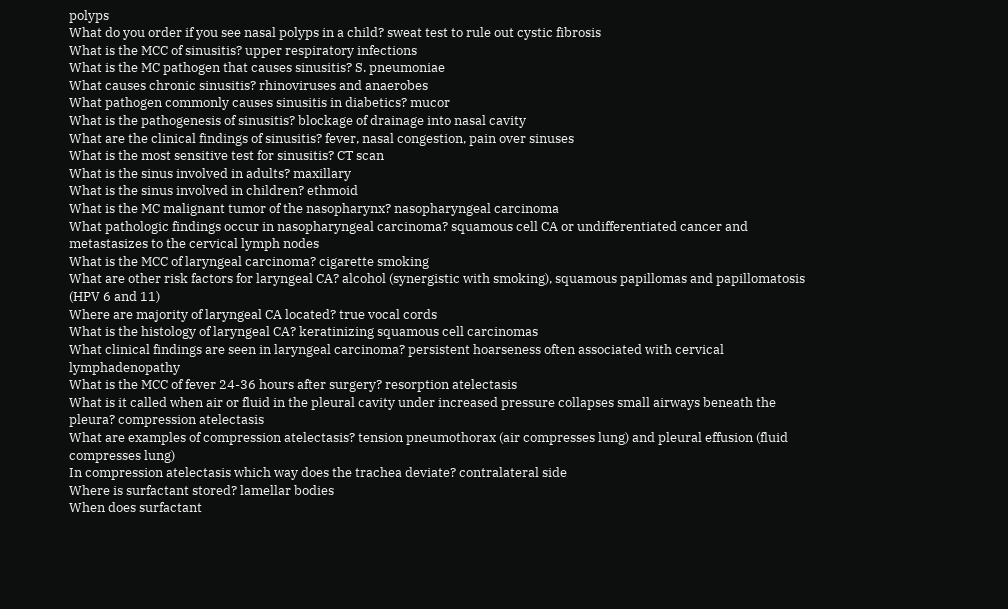polyps
What do you order if you see nasal polyps in a child? sweat test to rule out cystic fibrosis
What is the MCC of sinusitis? upper respiratory infections
What is the MC pathogen that causes sinusitis? S. pneumoniae
What causes chronic sinusitis? rhinoviruses and anaerobes
What pathogen commonly causes sinusitis in diabetics? mucor
What is the pathogenesis of sinusitis? blockage of drainage into nasal cavity
What are the clinical findings of sinusitis? fever, nasal congestion, pain over sinuses
What is the most sensitive test for sinusitis? CT scan
What is the sinus involved in adults? maxillary
What is the sinus involved in children? ethmoid
What is the MC malignant tumor of the nasopharynx? nasopharyngeal carcinoma
What pathologic findings occur in nasopharyngeal carcinoma? squamous cell CA or undifferentiated cancer and metastasizes to the cervical lymph nodes
What is the MCC of laryngeal carcinoma? cigarette smoking
What are other risk factors for laryngeal CA? alcohol (synergistic with smoking), squamous papillomas and papillomatosis (HPV 6 and 11)
Where are majority of laryngeal CA located? true vocal cords
What is the histology of laryngeal CA? keratinizing squamous cell carcinomas
What clinical findings are seen in laryngeal carcinoma? persistent hoarseness often associated with cervical lymphadenopathy
What is the MCC of fever 24-36 hours after surgery? resorption atelectasis
What is it called when air or fluid in the pleural cavity under increased pressure collapses small airways beneath the pleura? compression atelectasis
What are examples of compression atelectasis? tension pneumothorax (air compresses lung) and pleural effusion (fluid compresses lung)
In compression atelectasis which way does the trachea deviate? contralateral side
Where is surfactant stored? lamellar bodies
When does surfactant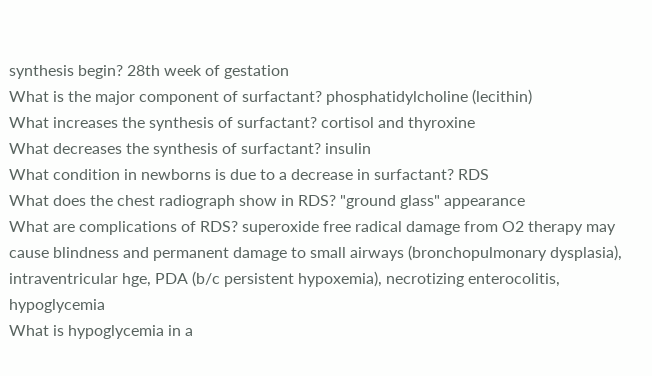synthesis begin? 28th week of gestation
What is the major component of surfactant? phosphatidylcholine (lecithin)
What increases the synthesis of surfactant? cortisol and thyroxine
What decreases the synthesis of surfactant? insulin
What condition in newborns is due to a decrease in surfactant? RDS
What does the chest radiograph show in RDS? "ground glass" appearance
What are complications of RDS? superoxide free radical damage from O2 therapy may cause blindness and permanent damage to small airways (bronchopulmonary dysplasia), intraventricular hge, PDA (b/c persistent hypoxemia), necrotizing enterocolitis, hypoglycemia
What is hypoglycemia in a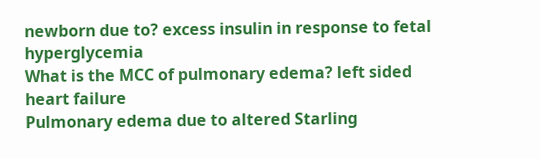newborn due to? excess insulin in response to fetal hyperglycemia
What is the MCC of pulmonary edema? left sided heart failure
Pulmonary edema due to altered Starling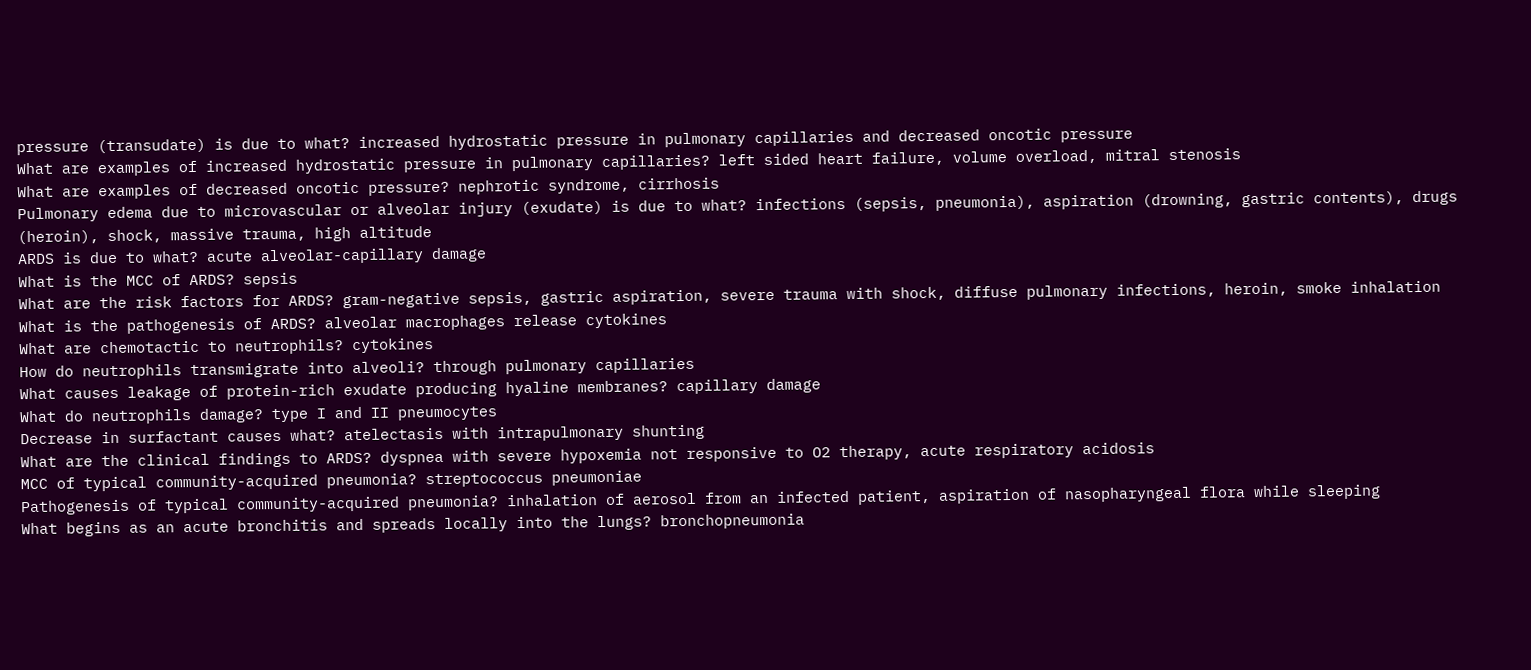pressure (transudate) is due to what? increased hydrostatic pressure in pulmonary capillaries and decreased oncotic pressure
What are examples of increased hydrostatic pressure in pulmonary capillaries? left sided heart failure, volume overload, mitral stenosis
What are examples of decreased oncotic pressure? nephrotic syndrome, cirrhosis
Pulmonary edema due to microvascular or alveolar injury (exudate) is due to what? infections (sepsis, pneumonia), aspiration (drowning, gastric contents), drugs (heroin), shock, massive trauma, high altitude
ARDS is due to what? acute alveolar-capillary damage
What is the MCC of ARDS? sepsis
What are the risk factors for ARDS? gram-negative sepsis, gastric aspiration, severe trauma with shock, diffuse pulmonary infections, heroin, smoke inhalation
What is the pathogenesis of ARDS? alveolar macrophages release cytokines
What are chemotactic to neutrophils? cytokines
How do neutrophils transmigrate into alveoli? through pulmonary capillaries
What causes leakage of protein-rich exudate producing hyaline membranes? capillary damage
What do neutrophils damage? type I and II pneumocytes
Decrease in surfactant causes what? atelectasis with intrapulmonary shunting
What are the clinical findings to ARDS? dyspnea with severe hypoxemia not responsive to O2 therapy, acute respiratory acidosis
MCC of typical community-acquired pneumonia? streptococcus pneumoniae
Pathogenesis of typical community-acquired pneumonia? inhalation of aerosol from an infected patient, aspiration of nasopharyngeal flora while sleeping
What begins as an acute bronchitis and spreads locally into the lungs? bronchopneumonia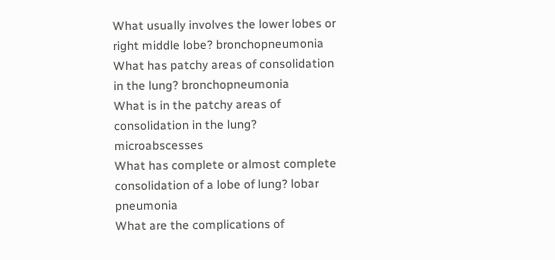What usually involves the lower lobes or right middle lobe? bronchopneumonia
What has patchy areas of consolidation in the lung? bronchopneumonia
What is in the patchy areas of consolidation in the lung? microabscesses
What has complete or almost complete consolidation of a lobe of lung? lobar pneumonia
What are the complications of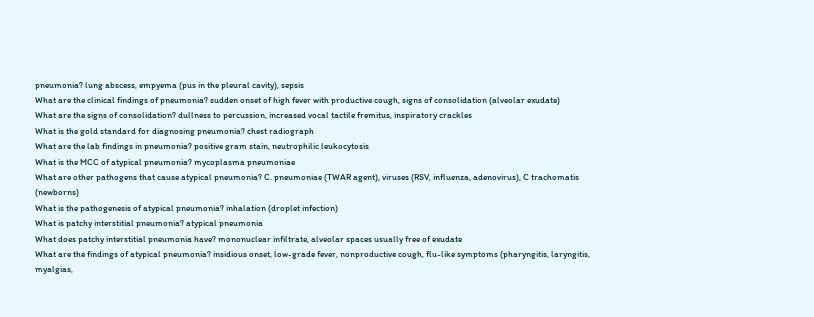pneumonia? lung abscess, empyema (pus in the pleural cavity), sepsis
What are the clinical findings of pneumonia? sudden onset of high fever with productive cough, signs of consolidation (alveolar exudate)
What are the signs of consolidation? dullness to percussion, increased vocal tactile fremitus, inspiratory crackles
What is the gold standard for diagnosing pneumonia? chest radiograph
What are the lab findings in pneumonia? positive gram stain, neutrophilic leukocytosis
What is the MCC of atypical pneumonia? mycoplasma pneumoniae
What are other pathogens that cause atypical pneumonia? C. pneumoniae (TWAR agent), viruses (RSV, influenza, adenovirus), C trachomatis (newborns)
What is the pathogenesis of atypical pneumonia? inhalation (droplet infection)
What is patchy interstitial pneumonia? atypical pneumonia
What does patchy interstitial pneumonia have? mononuclear infiltrate, alveolar spaces usually free of exudate
What are the findings of atypical pneumonia? insidious onset, low-grade fever, nonproductive cough, flu-like symptoms (pharyngitis, laryngitis, myalgias,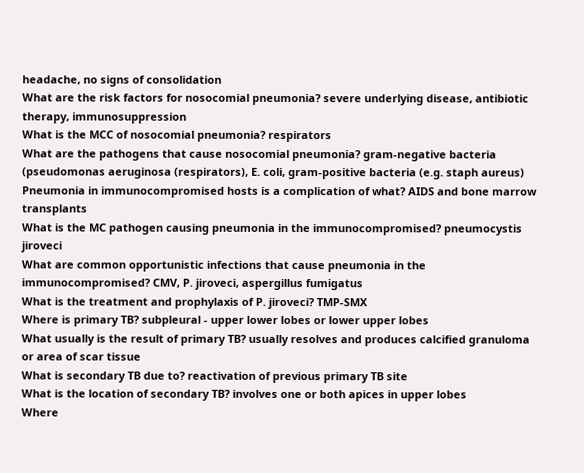headache, no signs of consolidation
What are the risk factors for nosocomial pneumonia? severe underlying disease, antibiotic therapy, immunosuppression
What is the MCC of nosocomial pneumonia? respirators
What are the pathogens that cause nosocomial pneumonia? gram-negative bacteria (pseudomonas aeruginosa (respirators), E. coli, gram-positive bacteria (e.g. staph aureus)
Pneumonia in immunocompromised hosts is a complication of what? AIDS and bone marrow transplants
What is the MC pathogen causing pneumonia in the immunocompromised? pneumocystis jiroveci
What are common opportunistic infections that cause pneumonia in the immunocompromised? CMV, P. jiroveci, aspergillus fumigatus
What is the treatment and prophylaxis of P. jiroveci? TMP-SMX
Where is primary TB? subpleural - upper lower lobes or lower upper lobes
What usually is the result of primary TB? usually resolves and produces calcified granuloma or area of scar tissue
What is secondary TB due to? reactivation of previous primary TB site
What is the location of secondary TB? involves one or both apices in upper lobes
Where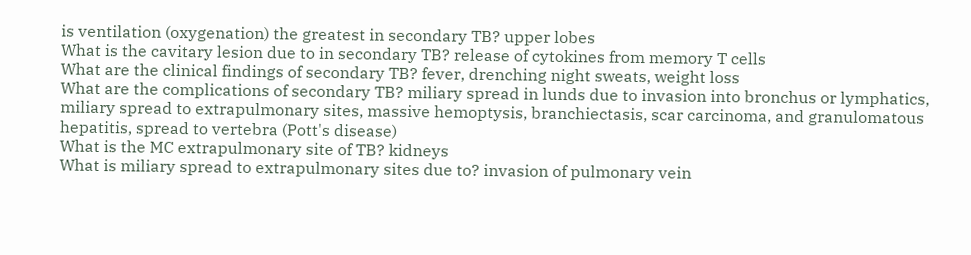is ventilation (oxygenation) the greatest in secondary TB? upper lobes
What is the cavitary lesion due to in secondary TB? release of cytokines from memory T cells
What are the clinical findings of secondary TB? fever, drenching night sweats, weight loss
What are the complications of secondary TB? miliary spread in lunds due to invasion into bronchus or lymphatics, miliary spread to extrapulmonary sites, massive hemoptysis, branchiectasis, scar carcinoma, and granulomatous hepatitis, spread to vertebra (Pott's disease)
What is the MC extrapulmonary site of TB? kidneys
What is miliary spread to extrapulmonary sites due to? invasion of pulmonary vein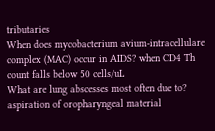tributaries
When does mycobacterium avium-intracellulare complex (MAC) occur in AIDS? when CD4 Th count falls below 50 cells/uL
What are lung abscesses most often due to? aspiration of oropharyngeal material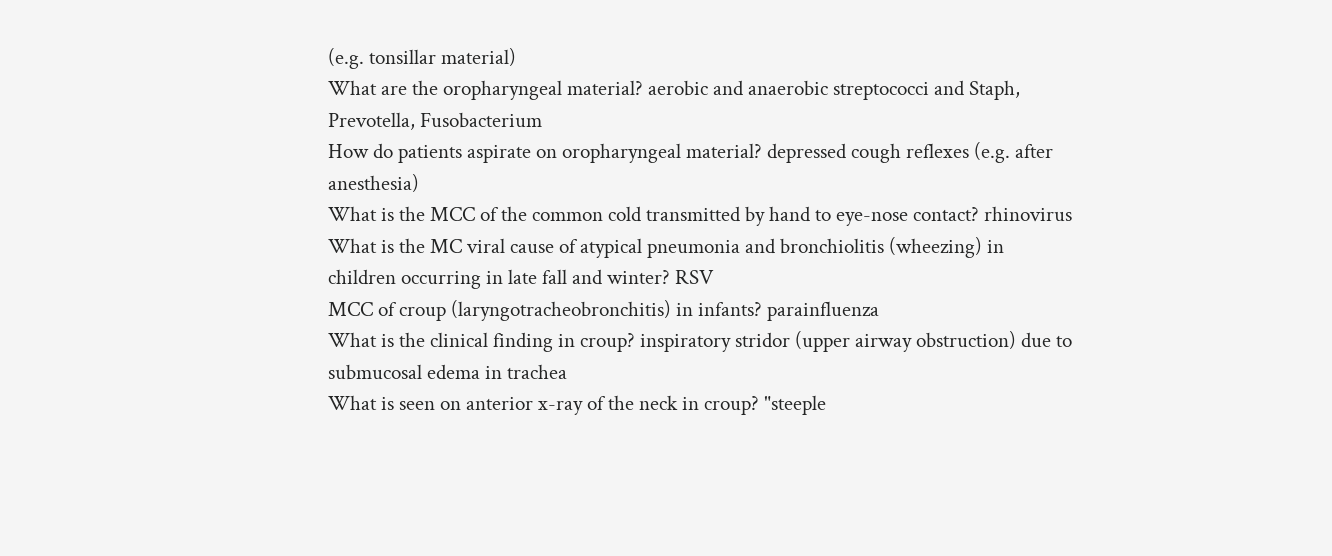(e.g. tonsillar material)
What are the oropharyngeal material? aerobic and anaerobic streptococci and Staph, Prevotella, Fusobacterium
How do patients aspirate on oropharyngeal material? depressed cough reflexes (e.g. after anesthesia)
What is the MCC of the common cold transmitted by hand to eye-nose contact? rhinovirus
What is the MC viral cause of atypical pneumonia and bronchiolitis (wheezing) in children occurring in late fall and winter? RSV
MCC of croup (laryngotracheobronchitis) in infants? parainfluenza
What is the clinical finding in croup? inspiratory stridor (upper airway obstruction) due to submucosal edema in trachea
What is seen on anterior x-ray of the neck in croup? "steeple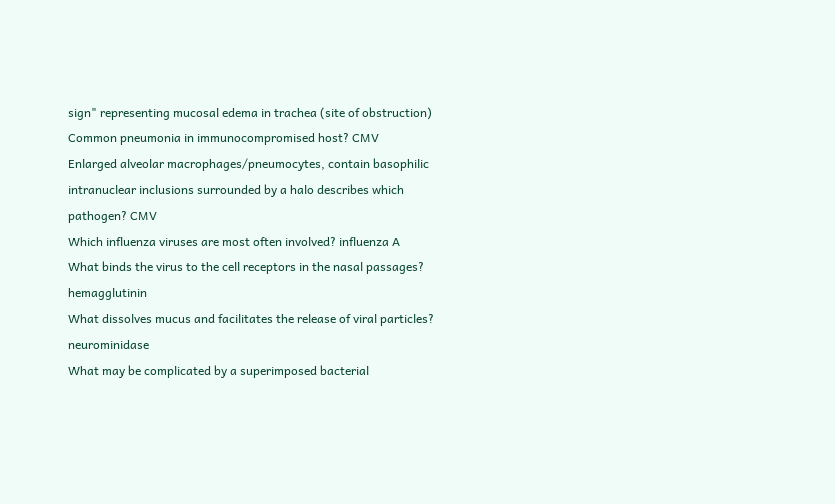sign" representing mucosal edema in trachea (site of obstruction)
Common pneumonia in immunocompromised host? CMV
Enlarged alveolar macrophages/pneumocytes, contain basophilic intranuclear inclusions surrounded by a halo describes which pathogen? CMV
Which influenza viruses are most often involved? influenza A
What binds the virus to the cell receptors in the nasal passages? hemagglutinin
What dissolves mucus and facilitates the release of viral particles? neurominidase
What may be complicated by a superimposed bacterial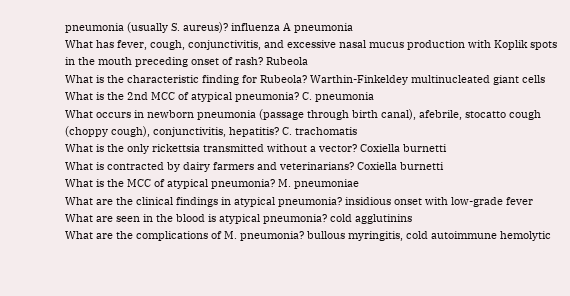pneumonia (usually S. aureus)? influenza A pneumonia
What has fever, cough, conjunctivitis, and excessive nasal mucus production with Koplik spots in the mouth preceding onset of rash? Rubeola
What is the characteristic finding for Rubeola? Warthin-Finkeldey multinucleated giant cells
What is the 2nd MCC of atypical pneumonia? C. pneumonia
What occurs in newborn pneumonia (passage through birth canal), afebrile, stocatto cough (choppy cough), conjunctivitis, hepatitis? C. trachomatis
What is the only rickettsia transmitted without a vector? Coxiella burnetti
What is contracted by dairy farmers and veterinarians? Coxiella burnetti
What is the MCC of atypical pneumonia? M. pneumoniae
What are the clinical findings in atypical pneumonia? insidious onset with low-grade fever
What are seen in the blood is atypical pneumonia? cold agglutinins
What are the complications of M. pneumonia? bullous myringitis, cold autoimmune hemolytic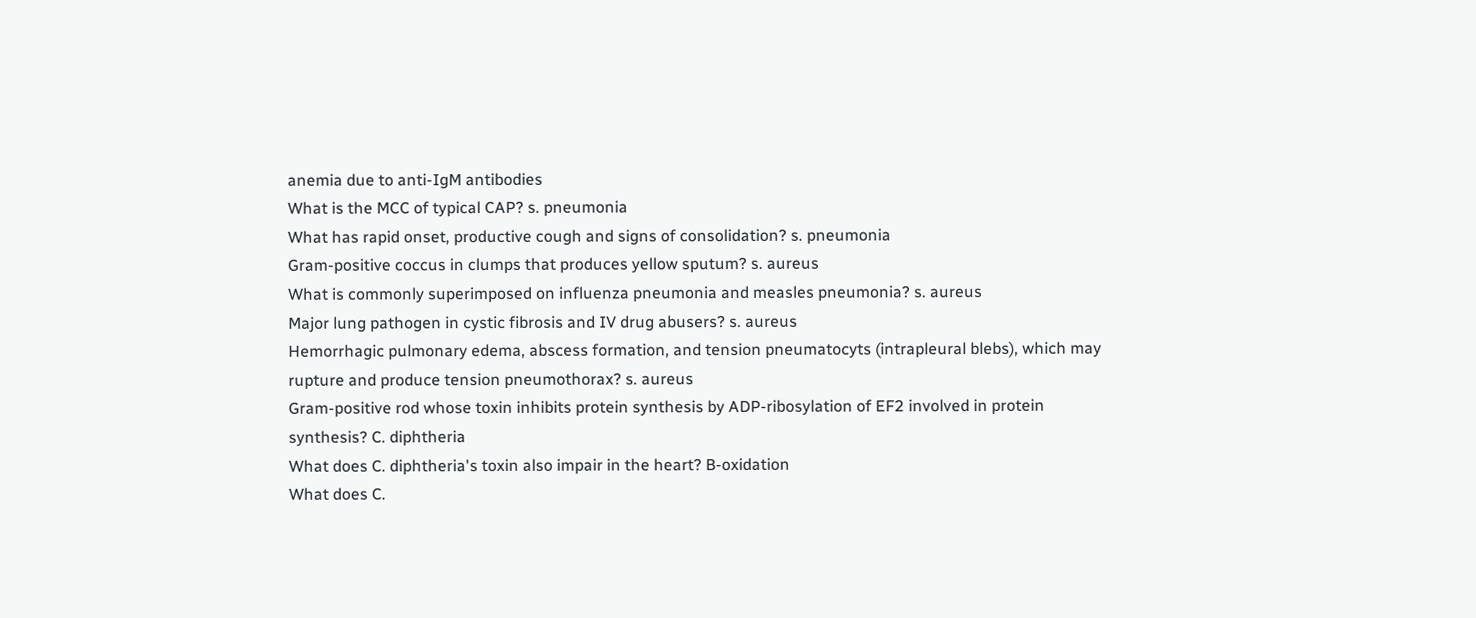anemia due to anti-IgM antibodies
What is the MCC of typical CAP? s. pneumonia
What has rapid onset, productive cough and signs of consolidation? s. pneumonia
Gram-positive coccus in clumps that produces yellow sputum? s. aureus
What is commonly superimposed on influenza pneumonia and measles pneumonia? s. aureus
Major lung pathogen in cystic fibrosis and IV drug abusers? s. aureus
Hemorrhagic pulmonary edema, abscess formation, and tension pneumatocyts (intrapleural blebs), which may rupture and produce tension pneumothorax? s. aureus
Gram-positive rod whose toxin inhibits protein synthesis by ADP-ribosylation of EF2 involved in protein synthesis? C. diphtheria
What does C. diphtheria's toxin also impair in the heart? B-oxidation
What does C.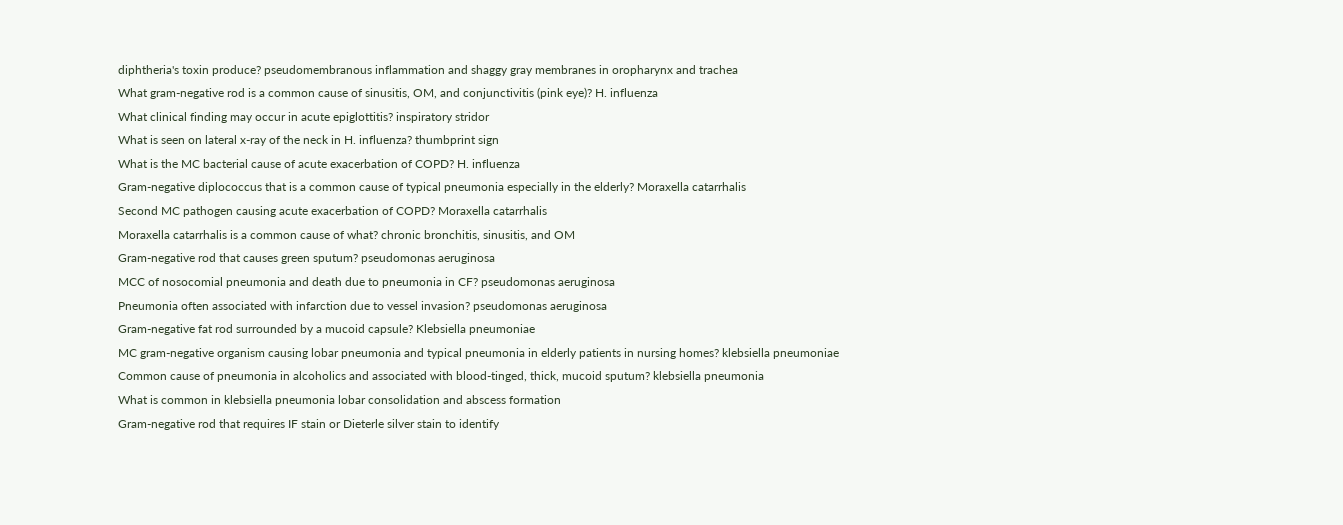diphtheria's toxin produce? pseudomembranous inflammation and shaggy gray membranes in oropharynx and trachea
What gram-negative rod is a common cause of sinusitis, OM, and conjunctivitis (pink eye)? H. influenza
What clinical finding may occur in acute epiglottitis? inspiratory stridor
What is seen on lateral x-ray of the neck in H. influenza? thumbprint sign
What is the MC bacterial cause of acute exacerbation of COPD? H. influenza
Gram-negative diplococcus that is a common cause of typical pneumonia especially in the elderly? Moraxella catarrhalis
Second MC pathogen causing acute exacerbation of COPD? Moraxella catarrhalis
Moraxella catarrhalis is a common cause of what? chronic bronchitis, sinusitis, and OM
Gram-negative rod that causes green sputum? pseudomonas aeruginosa
MCC of nosocomial pneumonia and death due to pneumonia in CF? pseudomonas aeruginosa
Pneumonia often associated with infarction due to vessel invasion? pseudomonas aeruginosa
Gram-negative fat rod surrounded by a mucoid capsule? Klebsiella pneumoniae
MC gram-negative organism causing lobar pneumonia and typical pneumonia in elderly patients in nursing homes? klebsiella pneumoniae
Common cause of pneumonia in alcoholics and associated with blood-tinged, thick, mucoid sputum? klebsiella pneumonia
What is common in klebsiella pneumonia lobar consolidation and abscess formation
Gram-negative rod that requires IF stain or Dieterle silver stain to identify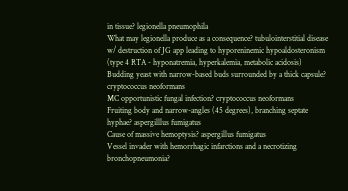in tissue? legionella pneumophila
What may legionella produce as a consequence? tubulointerstitial disease w/ destruction of JG app leading to hyporeninemic hypoaldosteronism (type 4 RTA - hyponatremia, hyperkalemia, metabolic acidosis)
Budding yeast with narrow-based buds surrounded by a thick capsule? cryptococcus neoformans
MC opportunistic fungal infection? cryptococcus neoformans
Fruiting body and narrow-angles (45 degrees), branching septate hyphae? aspergilllus fumigatus
Cause of massive hemoptysis? aspergillus fumigatus
Vessel invader with hemorrhagic infarctions and a necrotizing bronchopneumonia?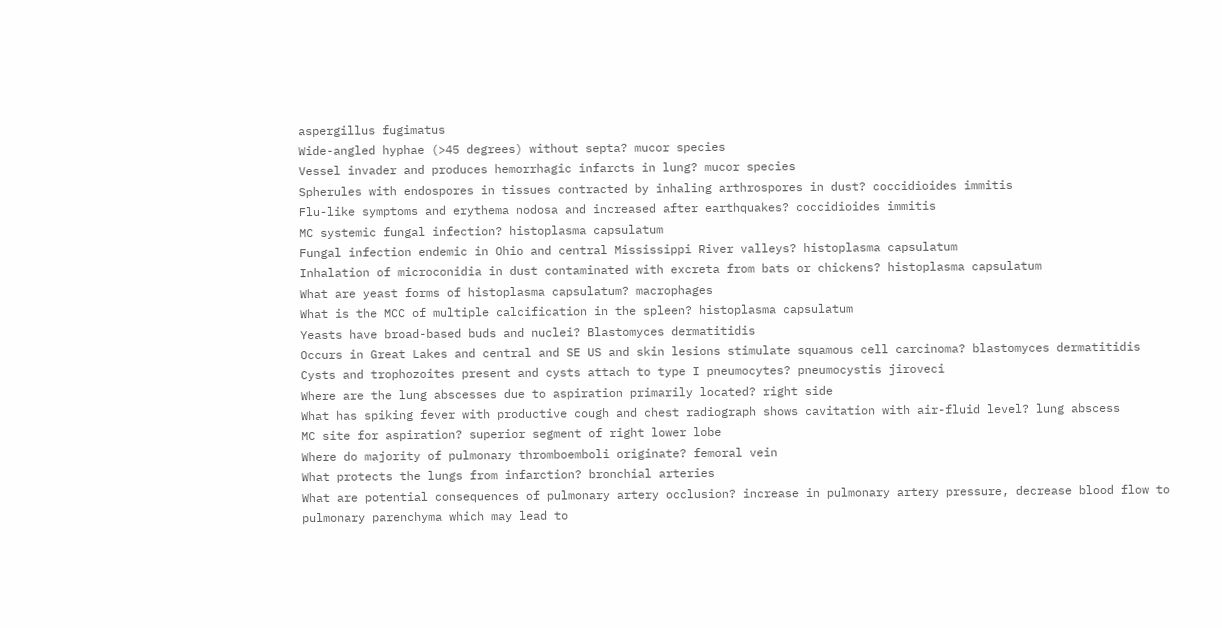aspergillus fugimatus
Wide-angled hyphae (>45 degrees) without septa? mucor species
Vessel invader and produces hemorrhagic infarcts in lung? mucor species
Spherules with endospores in tissues contracted by inhaling arthrospores in dust? coccidioides immitis
Flu-like symptoms and erythema nodosa and increased after earthquakes? coccidioides immitis
MC systemic fungal infection? histoplasma capsulatum
Fungal infection endemic in Ohio and central Mississippi River valleys? histoplasma capsulatum
Inhalation of microconidia in dust contaminated with excreta from bats or chickens? histoplasma capsulatum
What are yeast forms of histoplasma capsulatum? macrophages
What is the MCC of multiple calcification in the spleen? histoplasma capsulatum
Yeasts have broad-based buds and nuclei? Blastomyces dermatitidis
Occurs in Great Lakes and central and SE US and skin lesions stimulate squamous cell carcinoma? blastomyces dermatitidis
Cysts and trophozoites present and cysts attach to type I pneumocytes? pneumocystis jiroveci
Where are the lung abscesses due to aspiration primarily located? right side
What has spiking fever with productive cough and chest radiograph shows cavitation with air-fluid level? lung abscess
MC site for aspiration? superior segment of right lower lobe
Where do majority of pulmonary thromboemboli originate? femoral vein
What protects the lungs from infarction? bronchial arteries
What are potential consequences of pulmonary artery occlusion? increase in pulmonary artery pressure, decrease blood flow to pulmonary parenchyma which may lead to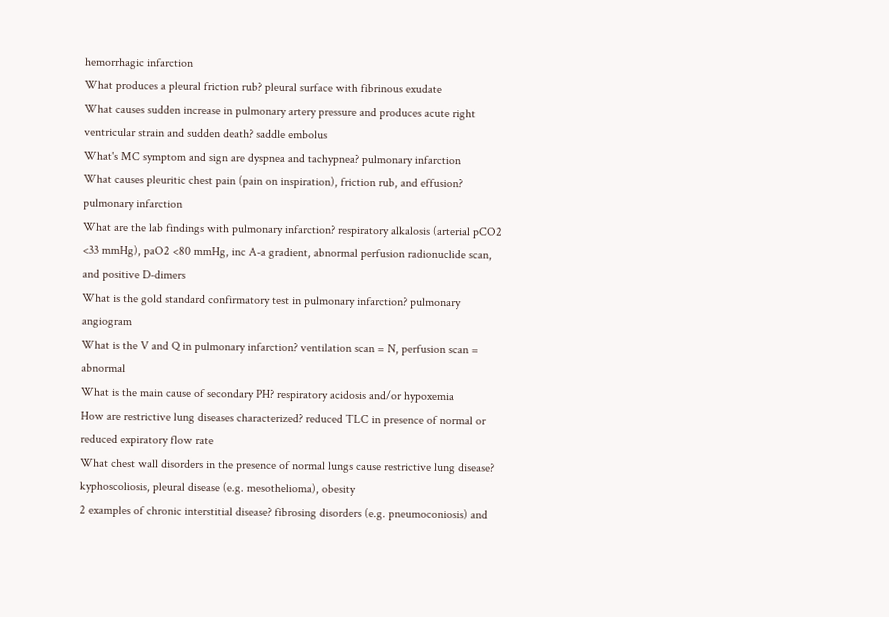hemorrhagic infarction
What produces a pleural friction rub? pleural surface with fibrinous exudate
What causes sudden increase in pulmonary artery pressure and produces acute right ventricular strain and sudden death? saddle embolus
What's MC symptom and sign are dyspnea and tachypnea? pulmonary infarction
What causes pleuritic chest pain (pain on inspiration), friction rub, and effusion? pulmonary infarction
What are the lab findings with pulmonary infarction? respiratory alkalosis (arterial pCO2 <33 mmHg), paO2 <80 mmHg, inc A-a gradient, abnormal perfusion radionuclide scan, and positive D-dimers
What is the gold standard confirmatory test in pulmonary infarction? pulmonary angiogram
What is the V and Q in pulmonary infarction? ventilation scan = N, perfusion scan = abnormal
What is the main cause of secondary PH? respiratory acidosis and/or hypoxemia
How are restrictive lung diseases characterized? reduced TLC in presence of normal or reduced expiratory flow rate
What chest wall disorders in the presence of normal lungs cause restrictive lung disease? kyphoscoliosis, pleural disease (e.g. mesothelioma), obesity
2 examples of chronic interstitial disease? fibrosing disorders (e.g. pneumoconiosis) and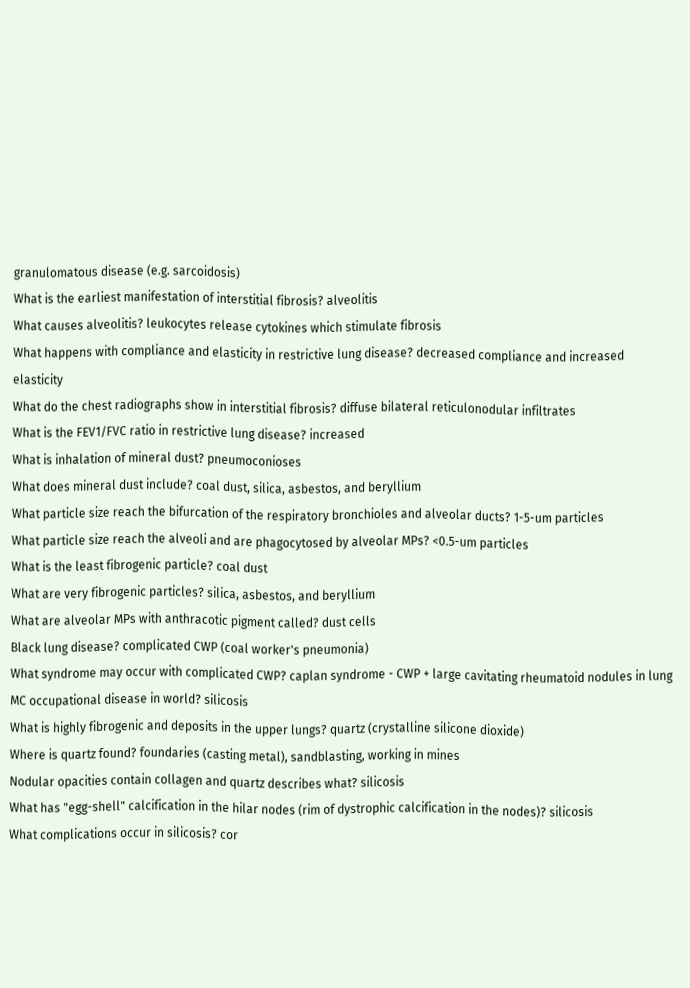granulomatous disease (e.g. sarcoidosis)
What is the earliest manifestation of interstitial fibrosis? alveolitis
What causes alveolitis? leukocytes release cytokines which stimulate fibrosis
What happens with compliance and elasticity in restrictive lung disease? decreased compliance and increased elasticity
What do the chest radiographs show in interstitial fibrosis? diffuse bilateral reticulonodular infiltrates
What is the FEV1/FVC ratio in restrictive lung disease? increased
What is inhalation of mineral dust? pneumoconioses
What does mineral dust include? coal dust, silica, asbestos, and beryllium
What particle size reach the bifurcation of the respiratory bronchioles and alveolar ducts? 1-5-um particles
What particle size reach the alveoli and are phagocytosed by alveolar MPs? <0.5-um particles
What is the least fibrogenic particle? coal dust
What are very fibrogenic particles? silica, asbestos, and beryllium
What are alveolar MPs with anthracotic pigment called? dust cells
Black lung disease? complicated CWP (coal worker's pneumonia)
What syndrome may occur with complicated CWP? caplan syndrome - CWP + large cavitating rheumatoid nodules in lung
MC occupational disease in world? silicosis
What is highly fibrogenic and deposits in the upper lungs? quartz (crystalline silicone dioxide)
Where is quartz found? foundaries (casting metal), sandblasting, working in mines
Nodular opacities contain collagen and quartz describes what? silicosis
What has "egg-shell" calcification in the hilar nodes (rim of dystrophic calcification in the nodes)? silicosis
What complications occur in silicosis? cor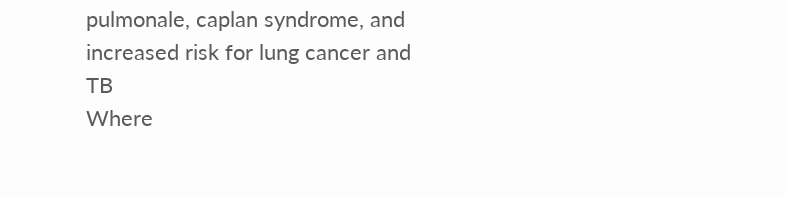pulmonale, caplan syndrome, and increased risk for lung cancer and TB
Where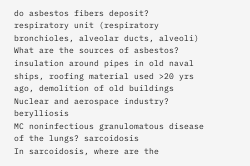do asbestos fibers deposit? respiratory unit (respiratory bronchioles, alveolar ducts, alveoli)
What are the sources of asbestos? insulation around pipes in old naval ships, roofing material used >20 yrs ago, demolition of old buildings
Nuclear and aerospace industry? berylliosis
MC noninfectious granulomatous disease of the lungs? sarcoidosis
In sarcoidosis, where are the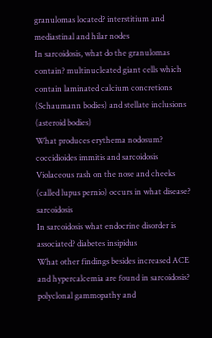granulomas located? interstitium and mediastinal and hilar nodes
In sarcoidosis, what do the granulomas contain? multinucleated giant cells which contain laminated calcium concretions (Schaumann bodies) and stellate inclusions (asteroid bodies)
What produces erythema nodosum? coccidioides immitis and sarcoidosis
Violaceous rash on the nose and cheeks (called lupus pernio) occurs in what disease? sarcoidosis
In sarcoidosis what endocrine disorder is associated? diabetes insipidus
What other findings besides increased ACE and hypercalcemia are found in sarcoidosis? polyclonal gammopathy and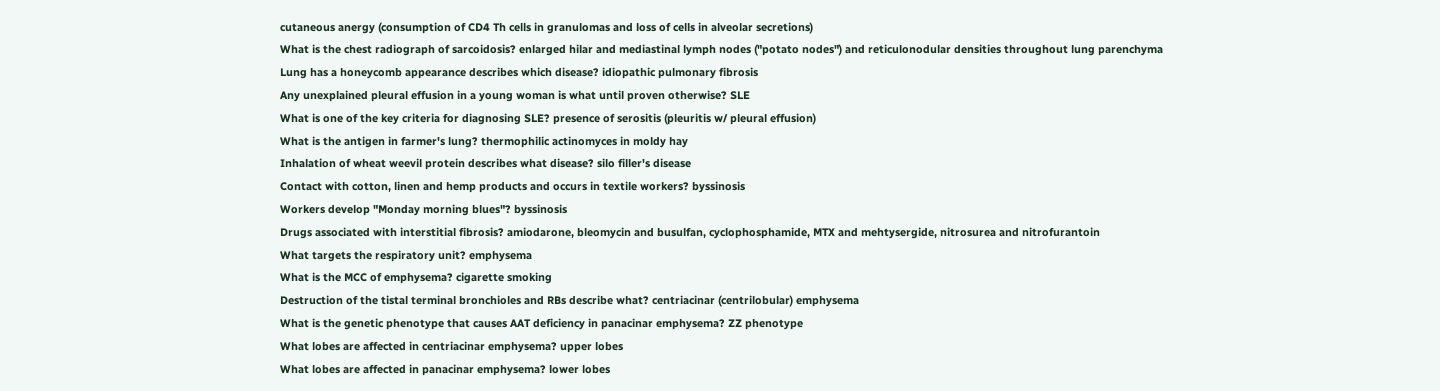cutaneous anergy (consumption of CD4 Th cells in granulomas and loss of cells in alveolar secretions)
What is the chest radiograph of sarcoidosis? enlarged hilar and mediastinal lymph nodes ("potato nodes") and reticulonodular densities throughout lung parenchyma
Lung has a honeycomb appearance describes which disease? idiopathic pulmonary fibrosis
Any unexplained pleural effusion in a young woman is what until proven otherwise? SLE
What is one of the key criteria for diagnosing SLE? presence of serositis (pleuritis w/ pleural effusion)
What is the antigen in farmer's lung? thermophilic actinomyces in moldy hay
Inhalation of wheat weevil protein describes what disease? silo filler's disease
Contact with cotton, linen and hemp products and occurs in textile workers? byssinosis
Workers develop "Monday morning blues"? byssinosis
Drugs associated with interstitial fibrosis? amiodarone, bleomycin and busulfan, cyclophosphamide, MTX and mehtysergide, nitrosurea and nitrofurantoin
What targets the respiratory unit? emphysema
What is the MCC of emphysema? cigarette smoking
Destruction of the tistal terminal bronchioles and RBs describe what? centriacinar (centrilobular) emphysema
What is the genetic phenotype that causes AAT deficiency in panacinar emphysema? ZZ phenotype
What lobes are affected in centriacinar emphysema? upper lobes
What lobes are affected in panacinar emphysema? lower lobes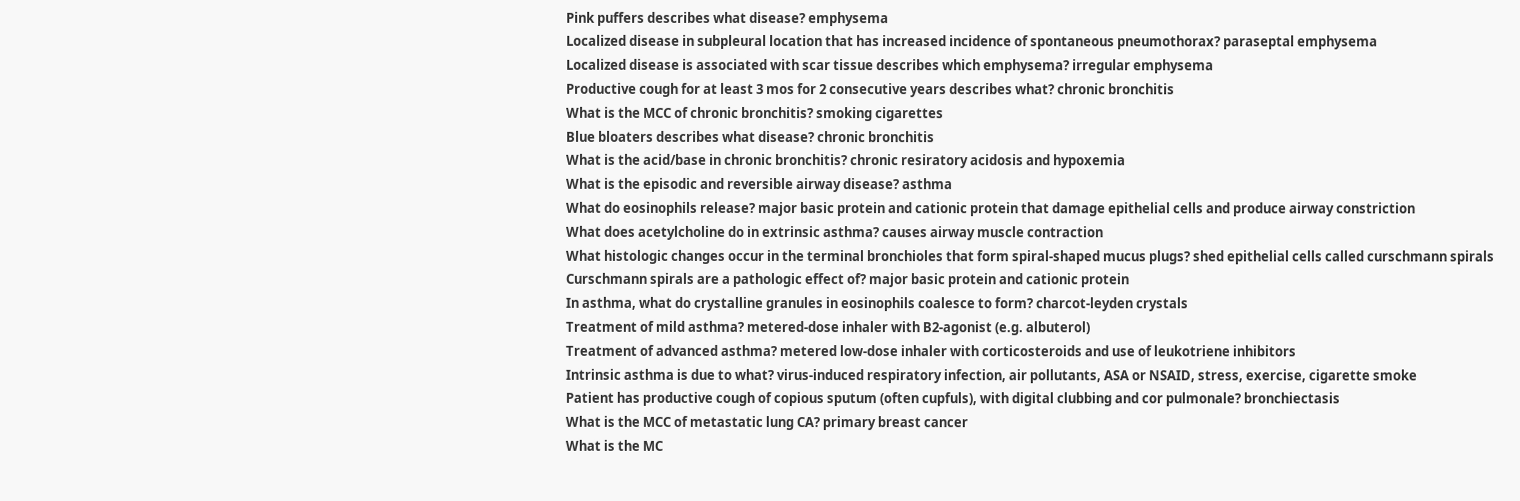Pink puffers describes what disease? emphysema
Localized disease in subpleural location that has increased incidence of spontaneous pneumothorax? paraseptal emphysema
Localized disease is associated with scar tissue describes which emphysema? irregular emphysema
Productive cough for at least 3 mos for 2 consecutive years describes what? chronic bronchitis
What is the MCC of chronic bronchitis? smoking cigarettes
Blue bloaters describes what disease? chronic bronchitis
What is the acid/base in chronic bronchitis? chronic resiratory acidosis and hypoxemia
What is the episodic and reversible airway disease? asthma
What do eosinophils release? major basic protein and cationic protein that damage epithelial cells and produce airway constriction
What does acetylcholine do in extrinsic asthma? causes airway muscle contraction
What histologic changes occur in the terminal bronchioles that form spiral-shaped mucus plugs? shed epithelial cells called curschmann spirals
Curschmann spirals are a pathologic effect of? major basic protein and cationic protein
In asthma, what do crystalline granules in eosinophils coalesce to form? charcot-leyden crystals
Treatment of mild asthma? metered-dose inhaler with B2-agonist (e.g. albuterol)
Treatment of advanced asthma? metered low-dose inhaler with corticosteroids and use of leukotriene inhibitors
Intrinsic asthma is due to what? virus-induced respiratory infection, air pollutants, ASA or NSAID, stress, exercise, cigarette smoke
Patient has productive cough of copious sputum (often cupfuls), with digital clubbing and cor pulmonale? bronchiectasis
What is the MCC of metastatic lung CA? primary breast cancer
What is the MC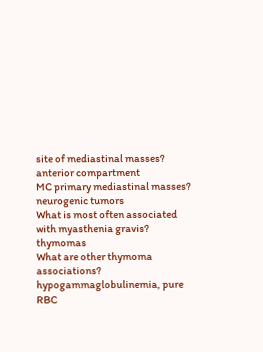site of mediastinal masses? anterior compartment
MC primary mediastinal masses? neurogenic tumors
What is most often associated with myasthenia gravis? thymomas
What are other thymoma associations? hypogammaglobulinemia, pure RBC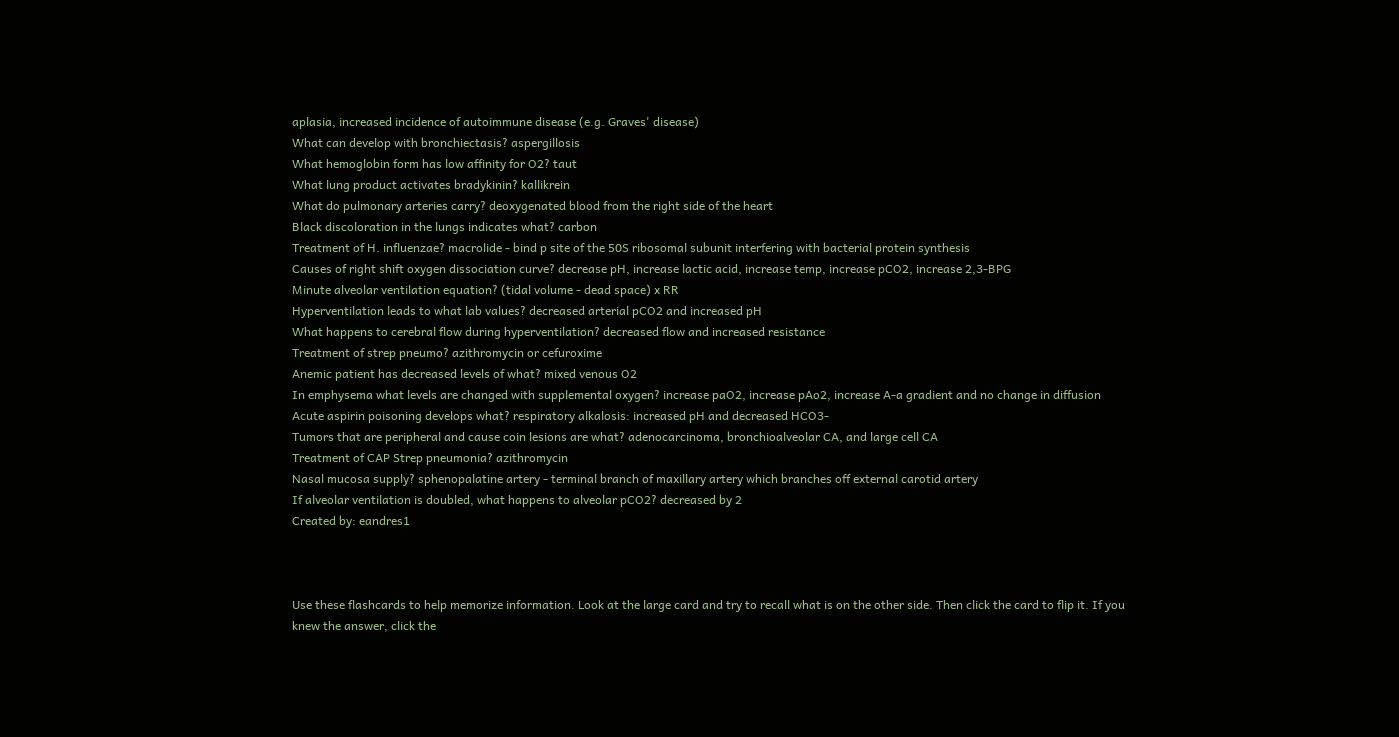aplasia, increased incidence of autoimmune disease (e.g. Graves' disease)
What can develop with bronchiectasis? aspergillosis
What hemoglobin form has low affinity for O2? taut
What lung product activates bradykinin? kallikrein
What do pulmonary arteries carry? deoxygenated blood from the right side of the heart
Black discoloration in the lungs indicates what? carbon
Treatment of H. influenzae? macrolide - bind p site of the 50S ribosomal subunit interfering with bacterial protein synthesis
Causes of right shift oxygen dissociation curve? decrease pH, increase lactic acid, increase temp, increase pCO2, increase 2,3-BPG
Minute alveolar ventilation equation? (tidal volume - dead space) x RR
Hyperventilation leads to what lab values? decreased arterial pCO2 and increased pH
What happens to cerebral flow during hyperventilation? decreased flow and increased resistance
Treatment of strep pneumo? azithromycin or cefuroxime
Anemic patient has decreased levels of what? mixed venous O2
In emphysema what levels are changed with supplemental oxygen? increase paO2, increase pAo2, increase A-a gradient and no change in diffusion
Acute aspirin poisoning develops what? respiratory alkalosis: increased pH and decreased HCO3-
Tumors that are peripheral and cause coin lesions are what? adenocarcinoma, bronchioalveolar CA, and large cell CA
Treatment of CAP Strep pneumonia? azithromycin
Nasal mucosa supply? sphenopalatine artery - terminal branch of maxillary artery which branches off external carotid artery
If alveolar ventilation is doubled, what happens to alveolar pCO2? decreased by 2
Created by: eandres1



Use these flashcards to help memorize information. Look at the large card and try to recall what is on the other side. Then click the card to flip it. If you knew the answer, click the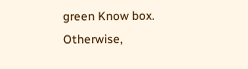green Know box. Otherwise,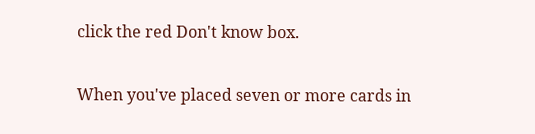click the red Don't know box.

When you've placed seven or more cards in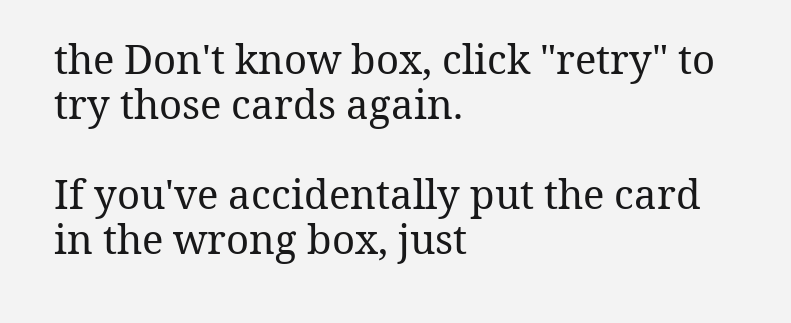the Don't know box, click "retry" to try those cards again.

If you've accidentally put the card in the wrong box, just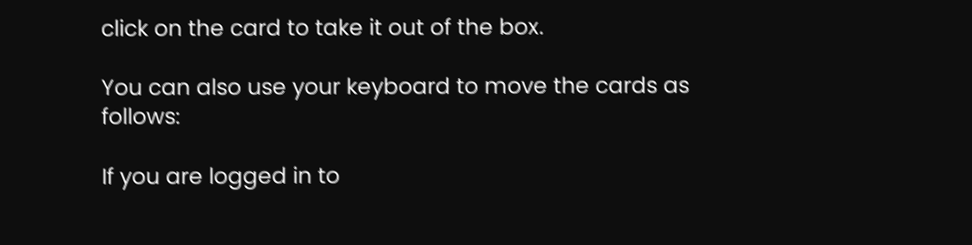click on the card to take it out of the box.

You can also use your keyboard to move the cards as follows:

If you are logged in to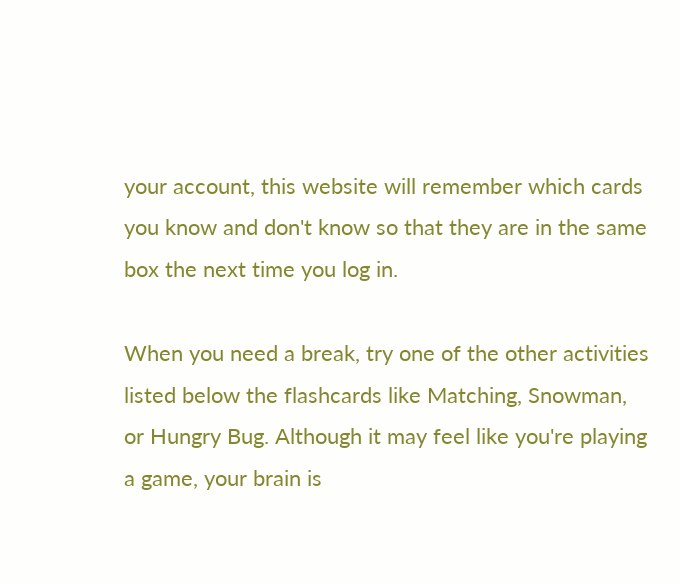your account, this website will remember which cards you know and don't know so that they are in the same box the next time you log in.

When you need a break, try one of the other activities listed below the flashcards like Matching, Snowman, or Hungry Bug. Although it may feel like you're playing a game, your brain is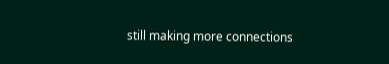still making more connections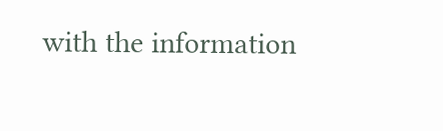with the information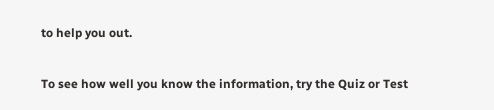to help you out.

To see how well you know the information, try the Quiz or Test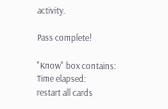activity.

Pass complete!

"Know" box contains:
Time elapsed:
restart all cards